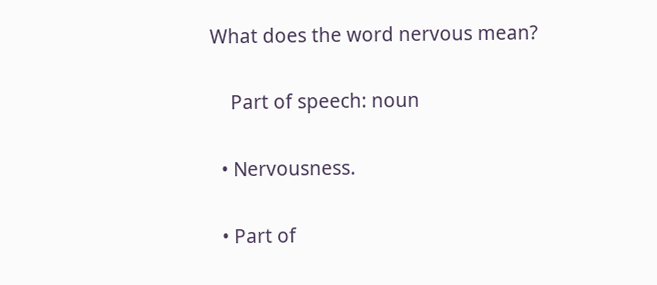What does the word nervous mean?

    Part of speech: noun

  • Nervousness.

  • Part of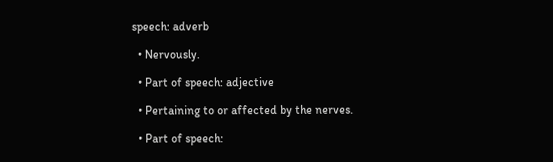speech: adverb

  • Nervously.

  • Part of speech: adjective

  • Pertaining to or affected by the nerves.

  • Part of speech: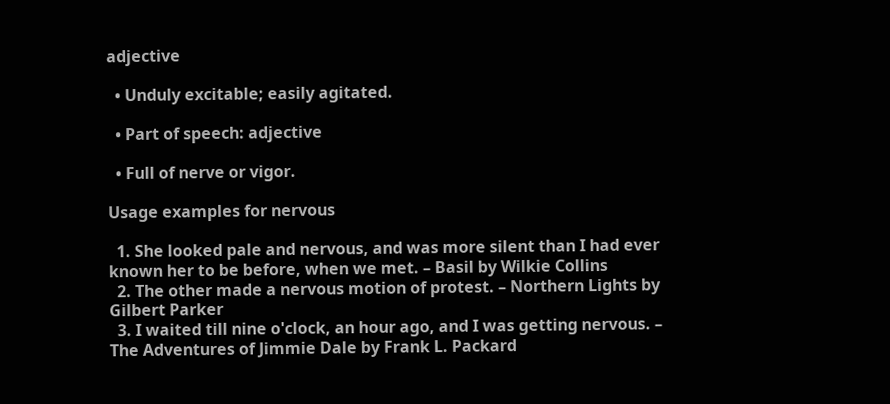adjective

  • Unduly excitable; easily agitated.

  • Part of speech: adjective

  • Full of nerve or vigor.

Usage examples for nervous

  1. She looked pale and nervous, and was more silent than I had ever known her to be before, when we met. – Basil by Wilkie Collins
  2. The other made a nervous motion of protest. – Northern Lights by Gilbert Parker
  3. I waited till nine o'clock, an hour ago, and I was getting nervous. – The Adventures of Jimmie Dale by Frank L. Packard